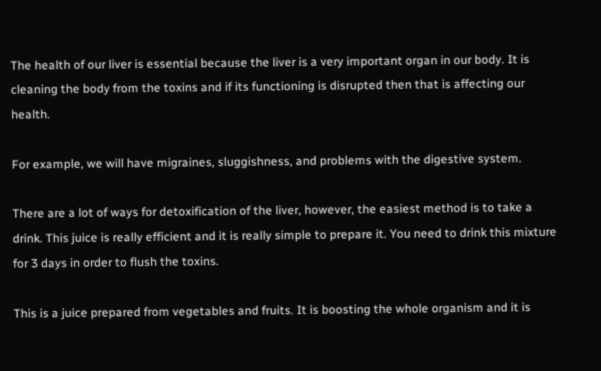The health of our liver is essential because the liver is a very important organ in our body. It is cleaning the body from the toxins and if its functioning is disrupted then that is affecting our health.

For example, we will have migraines, sluggishness, and problems with the digestive system.

There are a lot of ways for detoxification of the liver, however, the easiest method is to take a drink. This juice is really efficient and it is really simple to prepare it. You need to drink this mixture for 3 days in order to flush the toxins.

This is a juice prepared from vegetables and fruits. It is boosting the whole organism and it is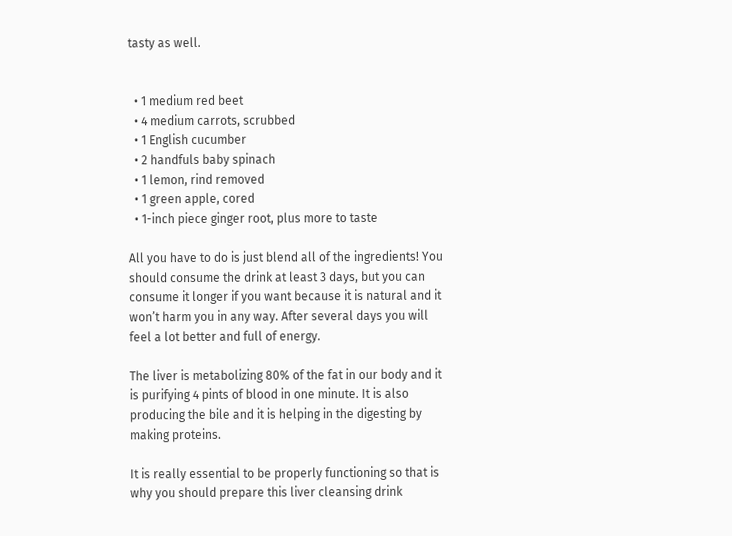tasty as well.


  • 1 medium red beet
  • 4 medium carrots, scrubbed
  • 1 English cucumber
  • 2 handfuls baby spinach
  • 1 lemon, rind removed
  • 1 green apple, cored
  • 1-inch piece ginger root, plus more to taste

All you have to do is just blend all of the ingredients! You should consume the drink at least 3 days, but you can consume it longer if you want because it is natural and it won’t harm you in any way. After several days you will feel a lot better and full of energy.

The liver is metabolizing 80% of the fat in our body and it is purifying 4 pints of blood in one minute. It is also producing the bile and it is helping in the digesting by making proteins.

It is really essential to be properly functioning so that is why you should prepare this liver cleansing drink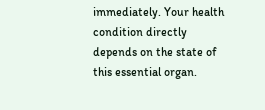immediately. Your health condition directly depends on the state of this essential organ.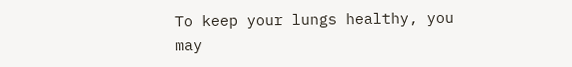To keep your lungs healthy, you may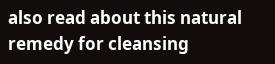also read about this natural remedy for cleansing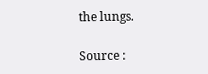the lungs.

Source :